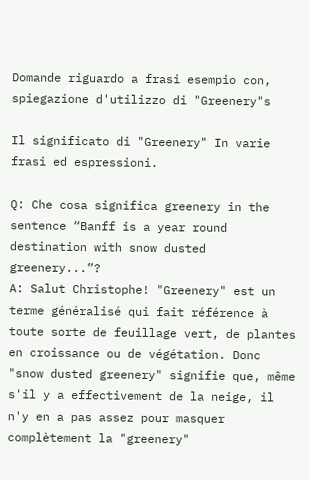Domande riguardo a frasi esempio con, spiegazione d'utilizzo di "Greenery"s

Il significato di "Greenery" In varie frasi ed espressioni.

Q: Che cosa significa greenery in the sentence “Banff is a year round destination with snow dusted greenery...”?
A: Salut Christophe! "Greenery" est un terme généralisé qui fait référence à toute sorte de feuillage vert, de plantes en croissance ou de végétation. Donc "snow dusted greenery" signifie que, même s'il y a effectivement de la neige, il n'y en a pas assez pour masquer complètement la "greenery"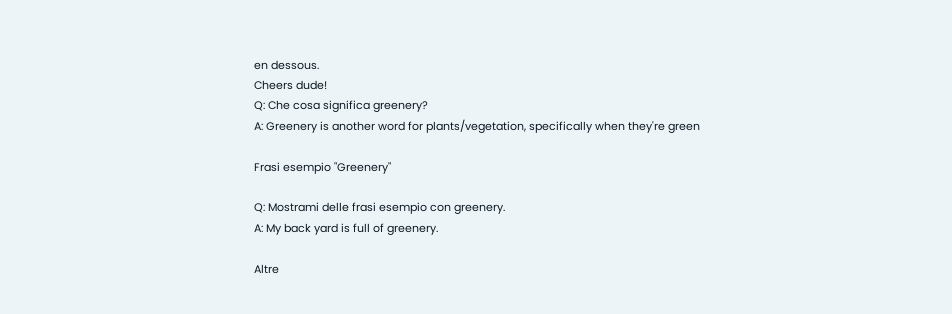en dessous.
Cheers dude!
Q: Che cosa significa greenery?
A: Greenery is another word for plants/vegetation, specifically when they're green

Frasi esempio "Greenery"

Q: Mostrami delle frasi esempio con greenery.
A: My back yard is full of greenery.

Altre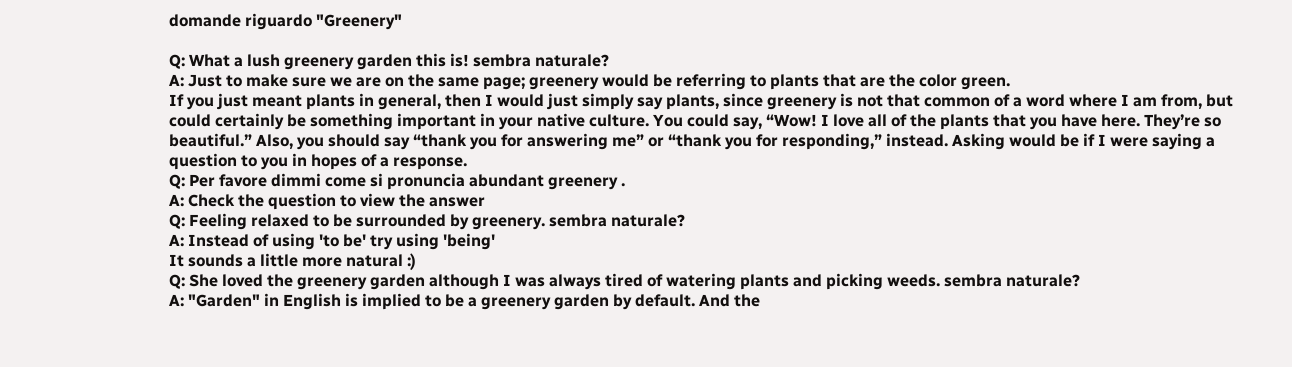domande riguardo "Greenery"

Q: What a lush greenery garden this is! sembra naturale?
A: Just to make sure we are on the same page; greenery would be referring to plants that are the color green.
If you just meant plants in general, then I would just simply say plants, since greenery is not that common of a word where I am from, but could certainly be something important in your native culture. You could say, “Wow! I love all of the plants that you have here. They’re so beautiful.” Also, you should say “thank you for answering me” or “thank you for responding,” instead. Asking would be if I were saying a question to you in hopes of a response.
Q: Per favore dimmi come si pronuncia abundant greenery .
A: Check the question to view the answer
Q: Feeling relaxed to be surrounded by greenery. sembra naturale?
A: Instead of using 'to be' try using 'being'
It sounds a little more natural :)
Q: She loved the greenery garden although I was always tired of watering plants and picking weeds. sembra naturale?
A: "Garden" in English is implied to be a greenery garden by default. And the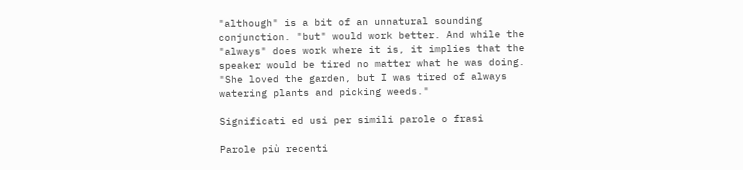"although" is a bit of an unnatural sounding conjunction. "but" would work better. And while the "always" does work where it is, it implies that the speaker would be tired no matter what he was doing.
"She loved the garden, but I was tired of always watering plants and picking weeds."

Significati ed usi per simili parole o frasi

Parole più recenti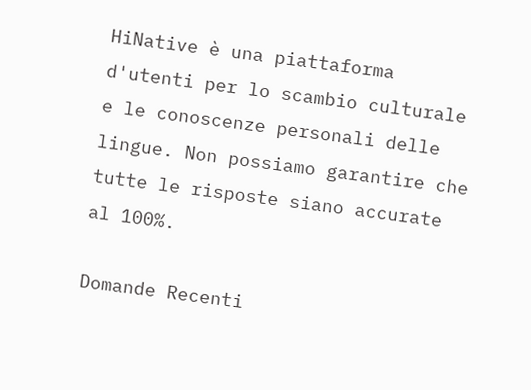HiNative è una piattaforma d'utenti per lo scambio culturale e le conoscenze personali delle lingue. Non possiamo garantire che tutte le risposte siano accurate al 100%.

Domande Recenti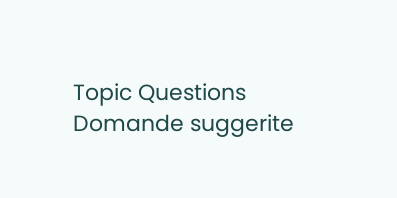Topic Questions
Domande suggerite